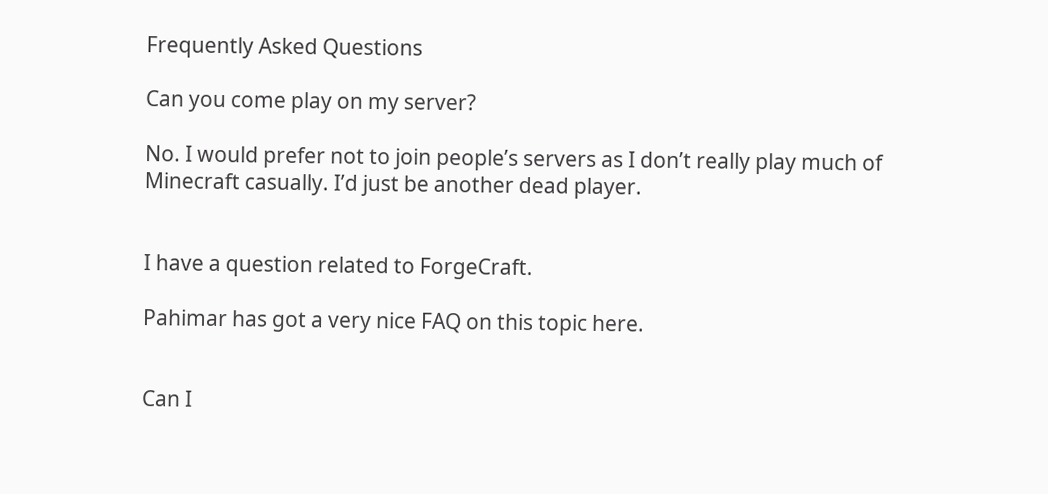Frequently Asked Questions

Can you come play on my server?

No. I would prefer not to join people’s servers as I don’t really play much of Minecraft casually. I’d just be another dead player.


I have a question related to ForgeCraft.

Pahimar has got a very nice FAQ on this topic here.


Can I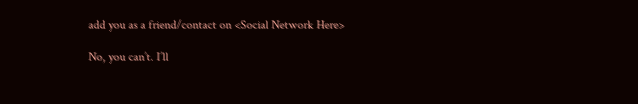add you as a friend/contact on <Social Network Here>

No, you can’t. I’ll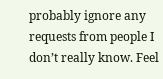probably ignore any requests from people I don’t really know. Feel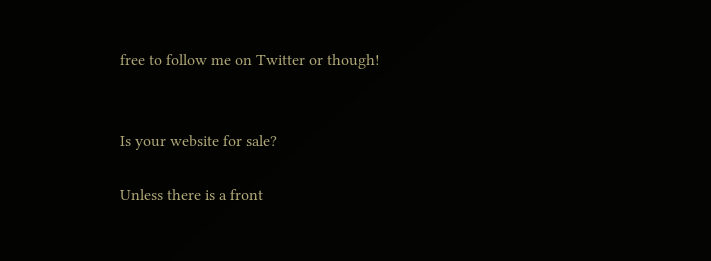free to follow me on Twitter or though!


Is your website for sale?

Unless there is a front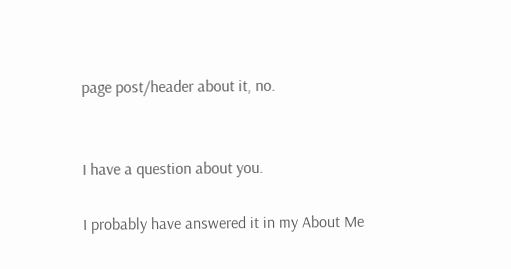page post/header about it, no.


I have a question about you.

I probably have answered it in my About Me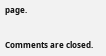page.


Comments are closed.